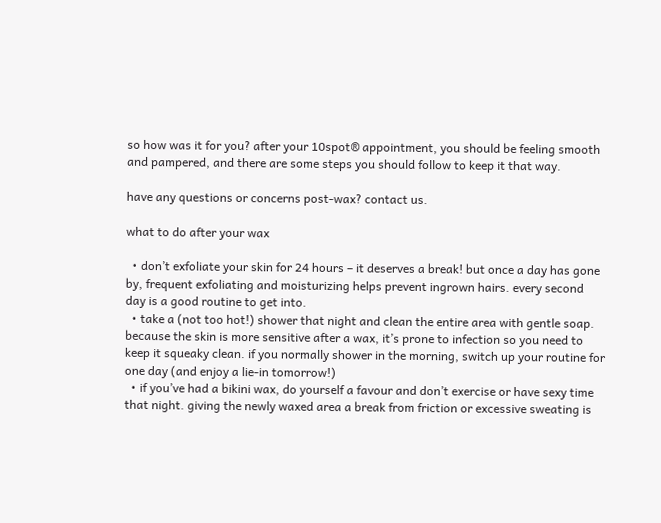so how was it for you? after your 10spot® appointment, you should be feeling smooth and pampered, and there are some steps you should follow to keep it that way.

have any questions or concerns post-wax? contact us.

what to do after your wax

  • don’t exfoliate your skin for 24 hours – it deserves a break! but once a day has gone by, frequent exfoliating and moisturizing helps prevent ingrown hairs. every second day is a good routine to get into.
  • take a (not too hot!) shower that night and clean the entire area with gentle soap. because the skin is more sensitive after a wax, it’s prone to infection so you need to keep it squeaky clean. if you normally shower in the morning, switch up your routine for one day (and enjoy a lie-in tomorrow!)
  • if you’ve had a bikini wax, do yourself a favour and don’t exercise or have sexy time that night. giving the newly waxed area a break from friction or excessive sweating is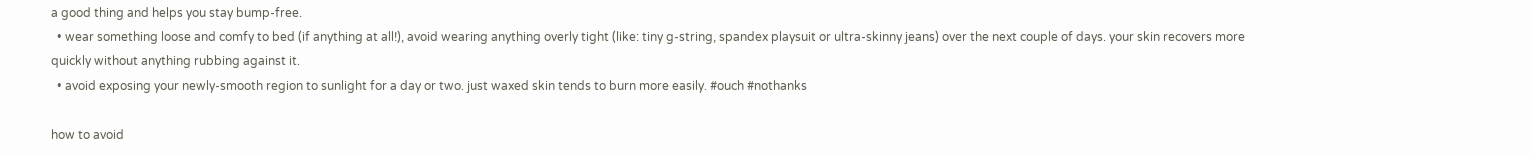a good thing and helps you stay bump-free.
  • wear something loose and comfy to bed (if anything at all!), avoid wearing anything overly tight (like: tiny g-string, spandex playsuit or ultra-skinny jeans) over the next couple of days. your skin recovers more quickly without anything rubbing against it.
  • avoid exposing your newly-smooth region to sunlight for a day or two. just waxed skin tends to burn more easily. #ouch #nothanks

how to avoid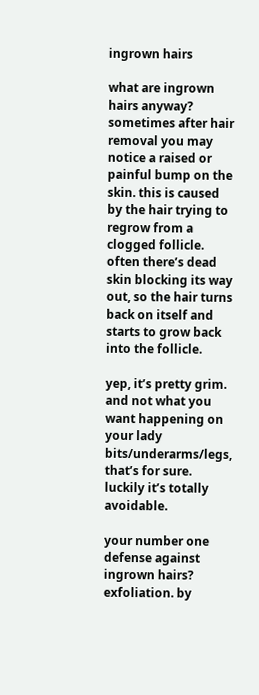ingrown hairs

what are ingrown hairs anyway? sometimes after hair removal you may notice a raised or painful bump on the skin. this is caused by the hair trying to regrow from a clogged follicle. often there’s dead skin blocking its way out, so the hair turns back on itself and starts to grow back into the follicle.

yep, it’s pretty grim. and not what you want happening on your lady bits/underarms/legs, that’s for sure. luckily it’s totally avoidable.

your number one defense against ingrown hairs? exfoliation. by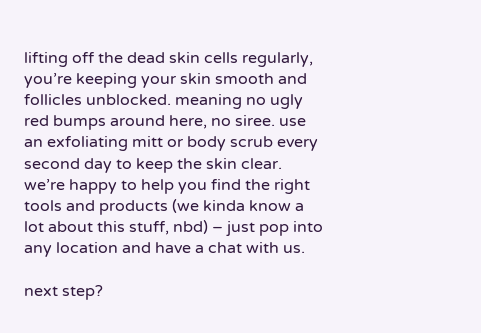lifting off the dead skin cells regularly, you’re keeping your skin smooth and follicles unblocked. meaning no ugly red bumps around here, no siree. use an exfoliating mitt or body scrub every second day to keep the skin clear. we’re happy to help you find the right tools and products (we kinda know a lot about this stuff, nbd) – just pop into any location and have a chat with us.

next step?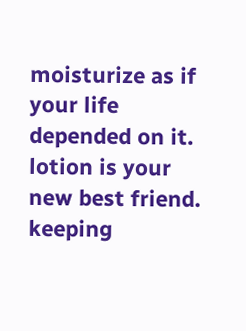moisturize as if your life depended on it. lotion is your new best friend. keeping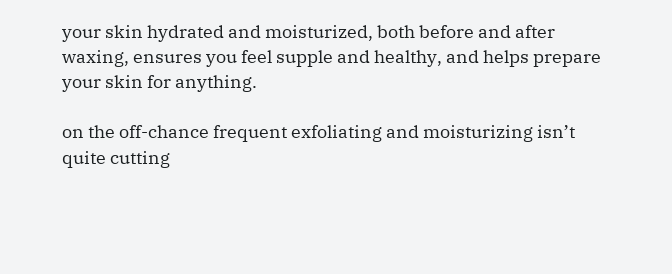your skin hydrated and moisturized, both before and after waxing, ensures you feel supple and healthy, and helps prepare your skin for anything.

on the off-chance frequent exfoliating and moisturizing isn’t quite cutting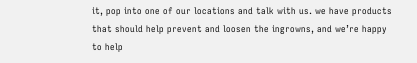it, pop into one of our locations and talk with us. we have products that should help prevent and loosen the ingrowns, and we’re happy to help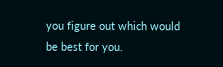you figure out which would be best for you.